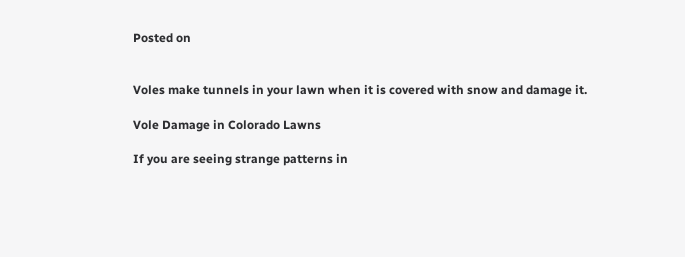Posted on


Voles make tunnels in your lawn when it is covered with snow and damage it.

Vole Damage in Colorado Lawns

If you are seeing strange patterns in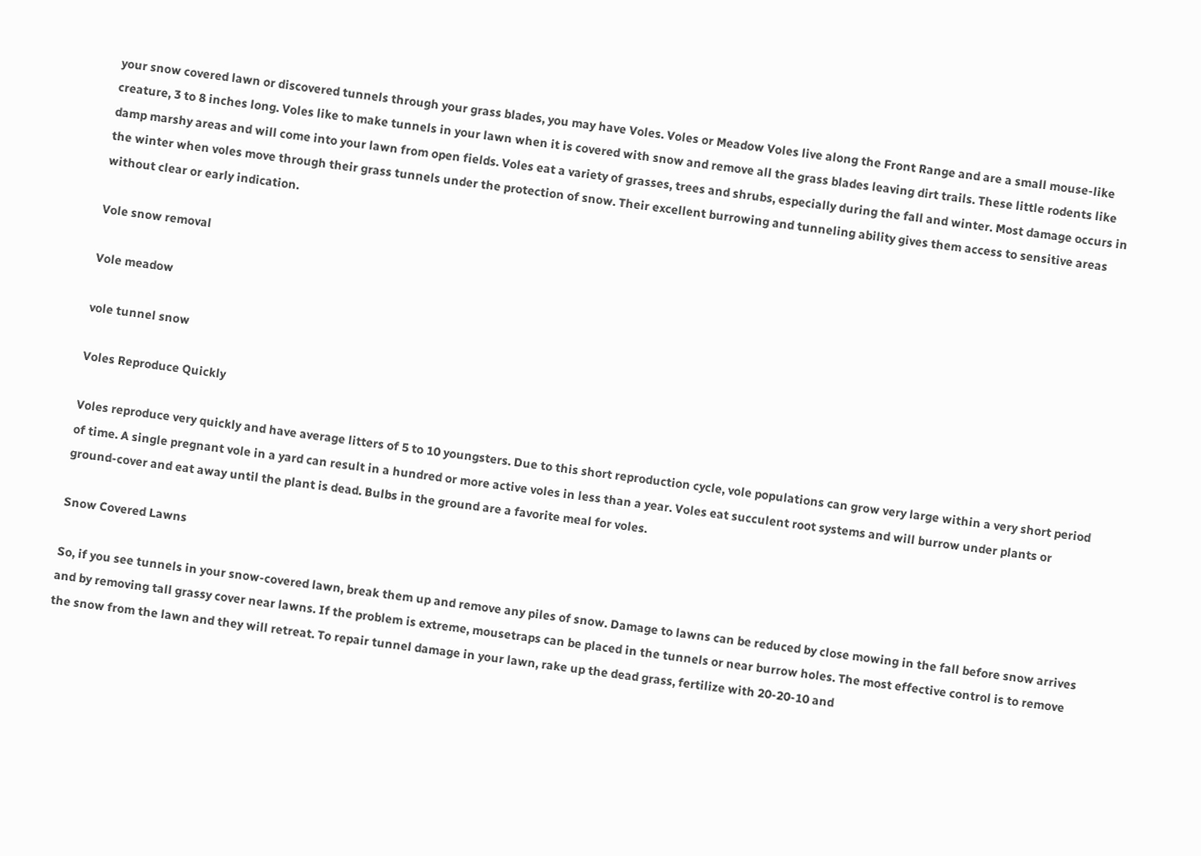your snow covered lawn or discovered tunnels through your grass blades, you may have Voles. Voles or Meadow Voles live along the Front Range and are a small mouse-like creature, 3 to 8 inches long. Voles like to make tunnels in your lawn when it is covered with snow and remove all the grass blades leaving dirt trails. These little rodents like damp marshy areas and will come into your lawn from open fields. Voles eat a variety of grasses, trees and shrubs, especially during the fall and winter. Most damage occurs in the winter when voles move through their grass tunnels under the protection of snow. Their excellent burrowing and tunneling ability gives them access to sensitive areas without clear or early indication.

Vole snow removal

Vole meadow

vole tunnel snow

Voles Reproduce Quickly

Voles reproduce very quickly and have average litters of 5 to 10 youngsters. Due to this short reproduction cycle, vole populations can grow very large within a very short period of time. A single pregnant vole in a yard can result in a hundred or more active voles in less than a year. Voles eat succulent root systems and will burrow under plants or ground-cover and eat away until the plant is dead. Bulbs in the ground are a favorite meal for voles.

Snow Covered Lawns

So, if you see tunnels in your snow-covered lawn, break them up and remove any piles of snow. Damage to lawns can be reduced by close mowing in the fall before snow arrives and by removing tall grassy cover near lawns. If the problem is extreme, mousetraps can be placed in the tunnels or near burrow holes. The most effective control is to remove the snow from the lawn and they will retreat. To repair tunnel damage in your lawn, rake up the dead grass, fertilize with 20-20-10 and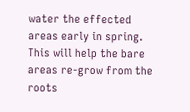water the effected areas early in spring. This will help the bare areas re-grow from the roots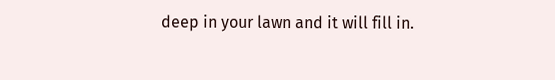deep in your lawn and it will fill in.